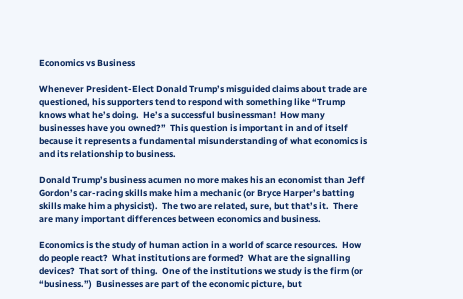Economics vs Business

Whenever President-Elect Donald Trump’s misguided claims about trade are questioned, his supporters tend to respond with something like “Trump knows what he’s doing.  He’s a successful businessman!  How many businesses have you owned?”  This question is important in and of itself because it represents a fundamental misunderstanding of what economics is and its relationship to business.

Donald Trump’s business acumen no more makes his an economist than Jeff Gordon’s car-racing skills make him a mechanic (or Bryce Harper’s batting skills make him a physicist).  The two are related, sure, but that’s it.  There are many important differences between economics and business.

Economics is the study of human action in a world of scarce resources.  How do people react?  What institutions are formed?  What are the signalling devices?  That sort of thing.  One of the institutions we study is the firm (or “business.”)  Businesses are part of the economic picture, but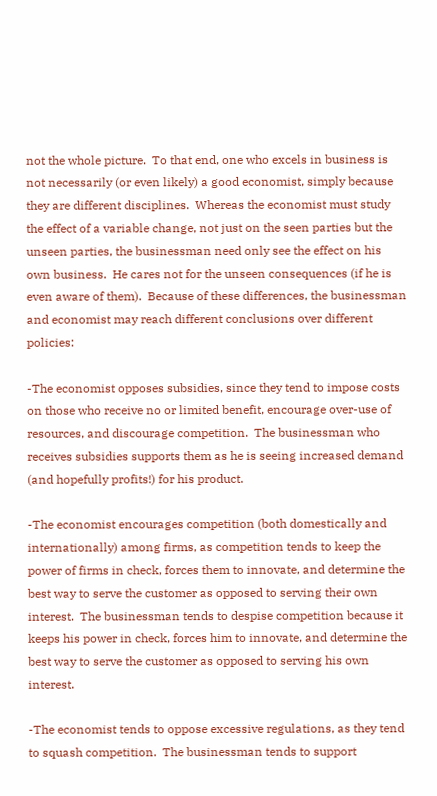not the whole picture.  To that end, one who excels in business is not necessarily (or even likely) a good economist, simply because they are different disciplines.  Whereas the economist must study the effect of a variable change, not just on the seen parties but the unseen parties, the businessman need only see the effect on his own business.  He cares not for the unseen consequences (if he is even aware of them).  Because of these differences, the businessman and economist may reach different conclusions over different policies:

-The economist opposes subsidies, since they tend to impose costs on those who receive no or limited benefit, encourage over-use of resources, and discourage competition.  The businessman who receives subsidies supports them as he is seeing increased demand (and hopefully profits!) for his product.

-The economist encourages competition (both domestically and internationally) among firms, as competition tends to keep the power of firms in check, forces them to innovate, and determine the best way to serve the customer as opposed to serving their own interest.  The businessman tends to despise competition because it keeps his power in check, forces him to innovate, and determine the best way to serve the customer as opposed to serving his own interest.

-The economist tends to oppose excessive regulations, as they tend to squash competition.  The businessman tends to support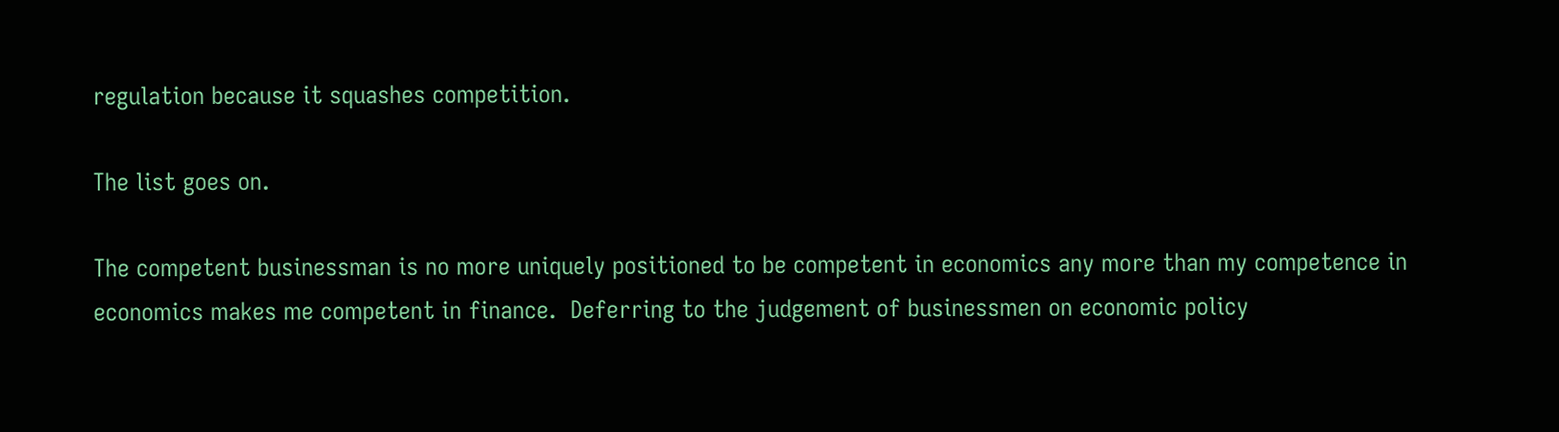regulation because it squashes competition.

The list goes on.

The competent businessman is no more uniquely positioned to be competent in economics any more than my competence in economics makes me competent in finance.  Deferring to the judgement of businessmen on economic policy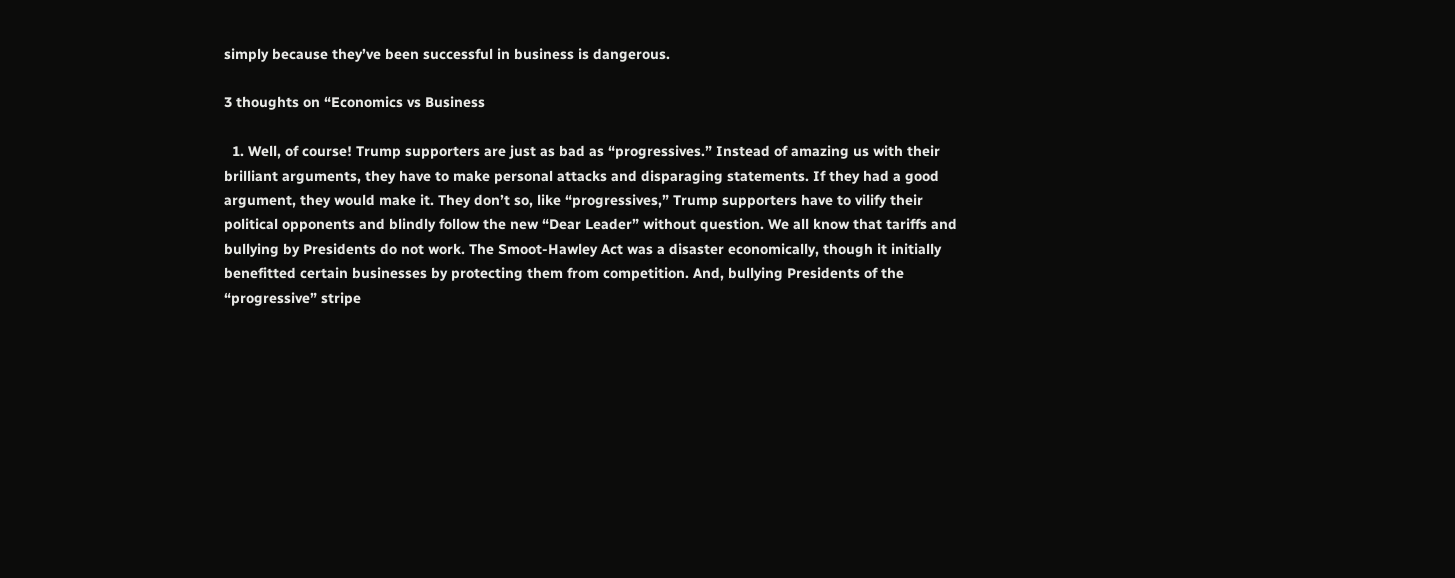simply because they’ve been successful in business is dangerous.

3 thoughts on “Economics vs Business

  1. Well, of course! Trump supporters are just as bad as “progressives.” Instead of amazing us with their brilliant arguments, they have to make personal attacks and disparaging statements. If they had a good argument, they would make it. They don’t so, like “progressives,” Trump supporters have to vilify their political opponents and blindly follow the new “Dear Leader” without question. We all know that tariffs and bullying by Presidents do not work. The Smoot-Hawley Act was a disaster economically, though it initially benefitted certain businesses by protecting them from competition. And, bullying Presidents of the “progressive” stripe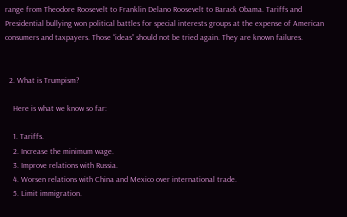range from Theodore Roosevelt to Franklin Delano Roosevelt to Barack Obama. Tariffs and Presidential bullying won political battles for special interests groups at the expense of American consumers and taxpayers. Those “ideas” should not be tried again. They are known failures.


  2. What is Trumpism?

    Here is what we know so far:

    1. Tariffs.
    2. Increase the minimum wage.
    3. Improve relations with Russia.
    4. Worsen relations with China and Mexico over international trade.
    5. Limit immigration.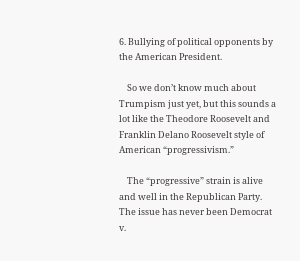6. Bullying of political opponents by the American President.

    So we don’t know much about Trumpism just yet, but this sounds a lot like the Theodore Roosevelt and Franklin Delano Roosevelt style of American “progressivism.”

    The “progressive” strain is alive and well in the Republican Party. The issue has never been Democrat v.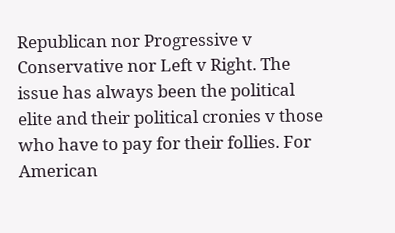Republican nor Progressive v Conservative nor Left v Right. The issue has always been the political elite and their political cronies v those who have to pay for their follies. For American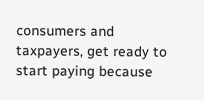consumers and taxpayers, get ready to start paying because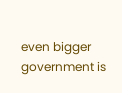even bigger government is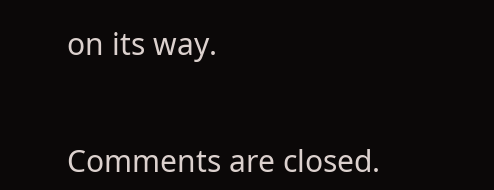on its way.


Comments are closed.